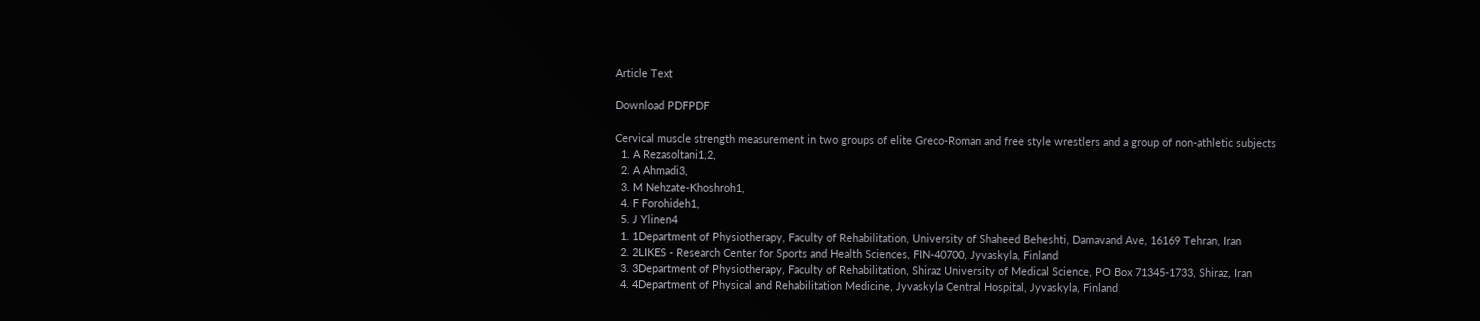Article Text

Download PDFPDF

Cervical muscle strength measurement in two groups of elite Greco-Roman and free style wrestlers and a group of non-athletic subjects
  1. A Rezasoltani1,2,
  2. A Ahmadi3,
  3. M Nehzate-Khoshroh1,
  4. F Forohideh1,
  5. J Ylinen4
  1. 1Department of Physiotherapy, Faculty of Rehabilitation, University of Shaheed Beheshti, Damavand Ave, 16169 Tehran, Iran
  2. 2LIKES - Research Center for Sports and Health Sciences, FIN-40700, Jyvaskyla, Finland
  3. 3Department of Physiotherapy, Faculty of Rehabilitation, Shiraz University of Medical Science, PO Box 71345-1733, Shiraz, Iran
  4. 4Department of Physical and Rehabilitation Medicine, Jyvaskyla Central Hospital, Jyvaskyla, Finland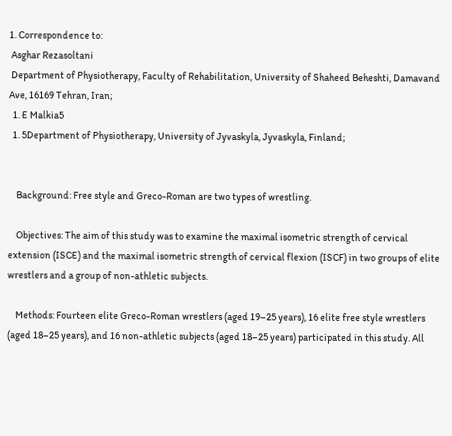1. Correspondence to:
 Asghar Rezasoltani
 Department of Physiotherapy, Faculty of Rehabilitation, University of Shaheed Beheshti, Damavand Ave, 16169 Tehran, Iran;
  1. E Malkia5
  1. 5Department of Physiotherapy, University of Jyvaskyla, Jyvaskyla, Finland;


    Background: Free style and Greco-Roman are two types of wrestling.

    Objectives: The aim of this study was to examine the maximal isometric strength of cervical extension (ISCE) and the maximal isometric strength of cervical flexion (ISCF) in two groups of elite wrestlers and a group of non-athletic subjects.

    Methods: Fourteen elite Greco-Roman wrestlers (aged 19–25 years), 16 elite free style wrestlers (aged 18–25 years), and 16 non-athletic subjects (aged 18–25 years) participated in this study. All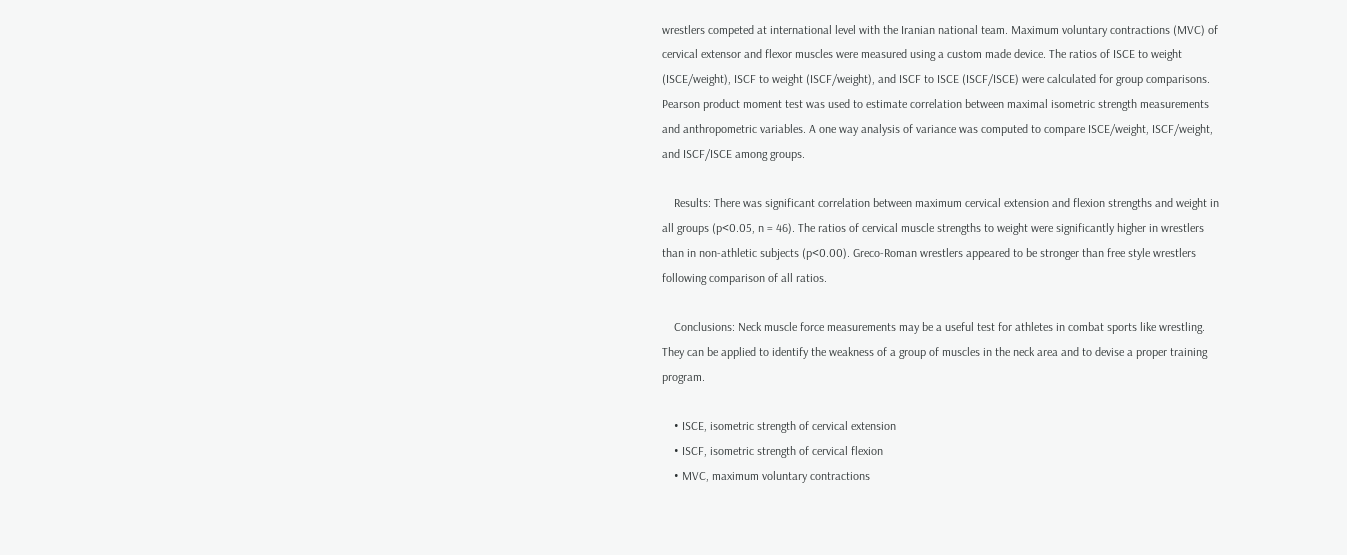wrestlers competed at international level with the Iranian national team. Maximum voluntary contractions (MVC) of cervical extensor and flexor muscles were measured using a custom made device. The ratios of ISCE to weight (ISCE/weight), ISCF to weight (ISCF/weight), and ISCF to ISCE (ISCF/ISCE) were calculated for group comparisons. Pearson product moment test was used to estimate correlation between maximal isometric strength measurements and anthropometric variables. A one way analysis of variance was computed to compare ISCE/weight, ISCF/weight, and ISCF/ISCE among groups.

    Results: There was significant correlation between maximum cervical extension and flexion strengths and weight in all groups (p<0.05, n = 46). The ratios of cervical muscle strengths to weight were significantly higher in wrestlers than in non-athletic subjects (p<0.00). Greco-Roman wrestlers appeared to be stronger than free style wrestlers following comparison of all ratios.

    Conclusions: Neck muscle force measurements may be a useful test for athletes in combat sports like wrestling. They can be applied to identify the weakness of a group of muscles in the neck area and to devise a proper training program.

    • ISCE, isometric strength of cervical extension
    • ISCF, isometric strength of cervical flexion
    • MVC, maximum voluntary contractions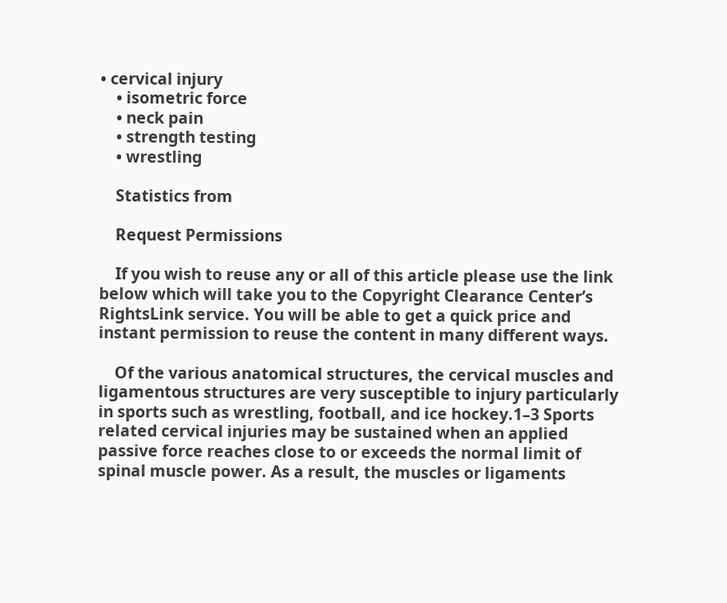• cervical injury
    • isometric force
    • neck pain
    • strength testing
    • wrestling

    Statistics from

    Request Permissions

    If you wish to reuse any or all of this article please use the link below which will take you to the Copyright Clearance Center’s RightsLink service. You will be able to get a quick price and instant permission to reuse the content in many different ways.

    Of the various anatomical structures, the cervical muscles and ligamentous structures are very susceptible to injury particularly in sports such as wrestling, football, and ice hockey.1–3 Sports related cervical injuries may be sustained when an applied passive force reaches close to or exceeds the normal limit of spinal muscle power. As a result, the muscles or ligaments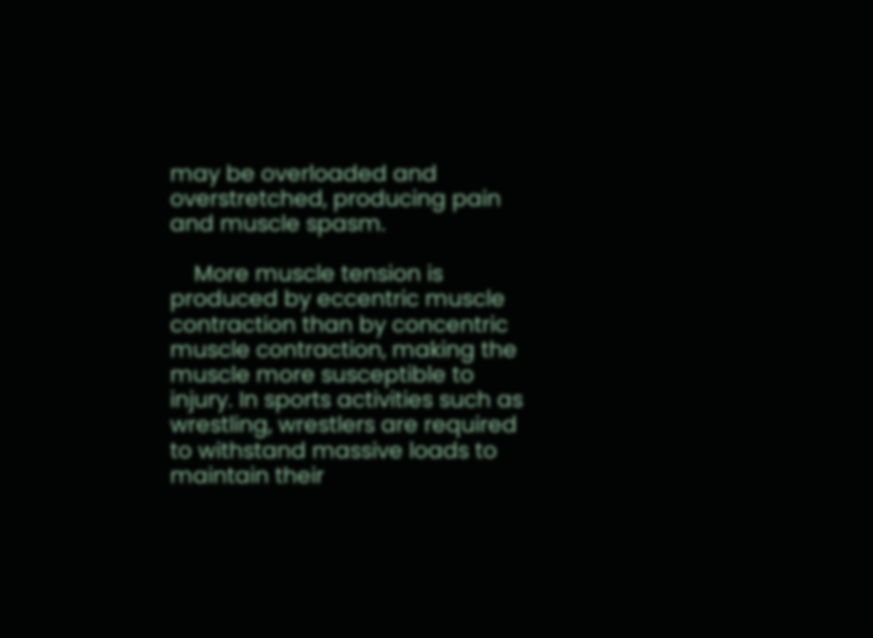may be overloaded and overstretched, producing pain and muscle spasm.

    More muscle tension is produced by eccentric muscle contraction than by concentric muscle contraction, making the muscle more susceptible to injury. In sports activities such as wrestling, wrestlers are required to withstand massive loads to maintain their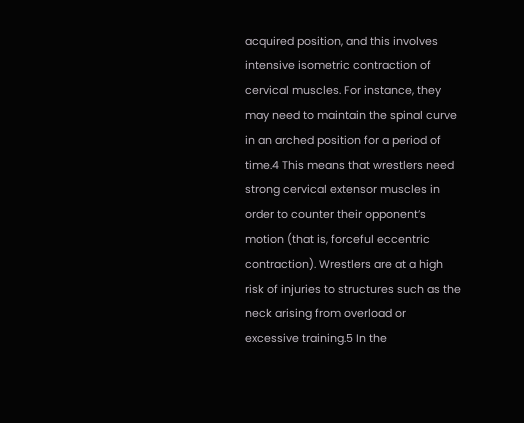acquired position, and this involves intensive isometric contraction of cervical muscles. For instance, they may need to maintain the spinal curve in an arched position for a period of time.4 This means that wrestlers need strong cervical extensor muscles in order to counter their opponent’s motion (that is, forceful eccentric contraction). Wrestlers are at a high risk of injuries to structures such as the neck arising from overload or excessive training.5 In the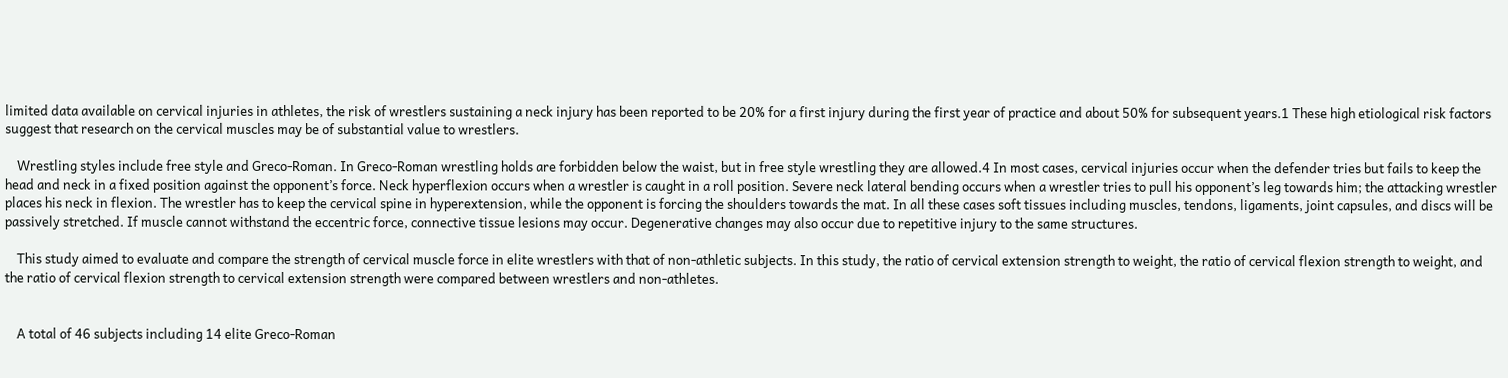limited data available on cervical injuries in athletes, the risk of wrestlers sustaining a neck injury has been reported to be 20% for a first injury during the first year of practice and about 50% for subsequent years.1 These high etiological risk factors suggest that research on the cervical muscles may be of substantial value to wrestlers.

    Wrestling styles include free style and Greco-Roman. In Greco-Roman wrestling holds are forbidden below the waist, but in free style wrestling they are allowed.4 In most cases, cervical injuries occur when the defender tries but fails to keep the head and neck in a fixed position against the opponent’s force. Neck hyperflexion occurs when a wrestler is caught in a roll position. Severe neck lateral bending occurs when a wrestler tries to pull his opponent’s leg towards him; the attacking wrestler places his neck in flexion. The wrestler has to keep the cervical spine in hyperextension, while the opponent is forcing the shoulders towards the mat. In all these cases soft tissues including muscles, tendons, ligaments, joint capsules, and discs will be passively stretched. If muscle cannot withstand the eccentric force, connective tissue lesions may occur. Degenerative changes may also occur due to repetitive injury to the same structures.

    This study aimed to evaluate and compare the strength of cervical muscle force in elite wrestlers with that of non-athletic subjects. In this study, the ratio of cervical extension strength to weight, the ratio of cervical flexion strength to weight, and the ratio of cervical flexion strength to cervical extension strength were compared between wrestlers and non-athletes.


    A total of 46 subjects including 14 elite Greco-Roman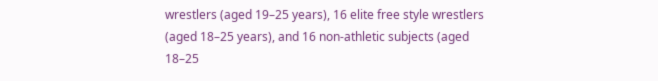wrestlers (aged 19–25 years), 16 elite free style wrestlers (aged 18–25 years), and 16 non-athletic subjects (aged 18–25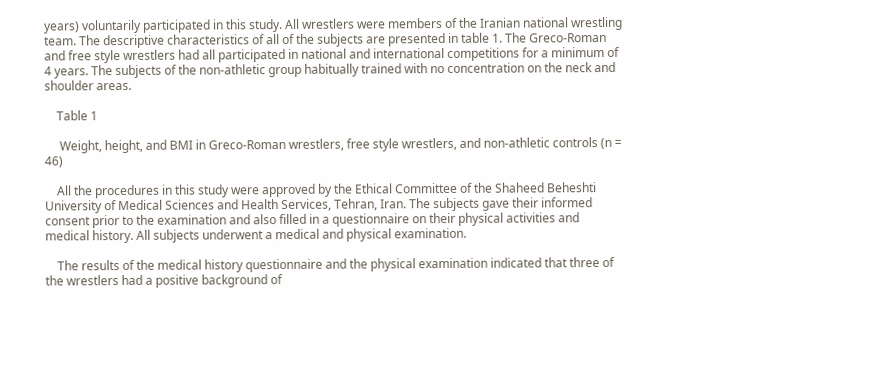years) voluntarily participated in this study. All wrestlers were members of the Iranian national wrestling team. The descriptive characteristics of all of the subjects are presented in table 1. The Greco-Roman and free style wrestlers had all participated in national and international competitions for a minimum of 4 years. The subjects of the non-athletic group habitually trained with no concentration on the neck and shoulder areas.

    Table 1

     Weight, height, and BMI in Greco-Roman wrestlers, free style wrestlers, and non-athletic controls (n = 46)

    All the procedures in this study were approved by the Ethical Committee of the Shaheed Beheshti University of Medical Sciences and Health Services, Tehran, Iran. The subjects gave their informed consent prior to the examination and also filled in a questionnaire on their physical activities and medical history. All subjects underwent a medical and physical examination.

    The results of the medical history questionnaire and the physical examination indicated that three of the wrestlers had a positive background of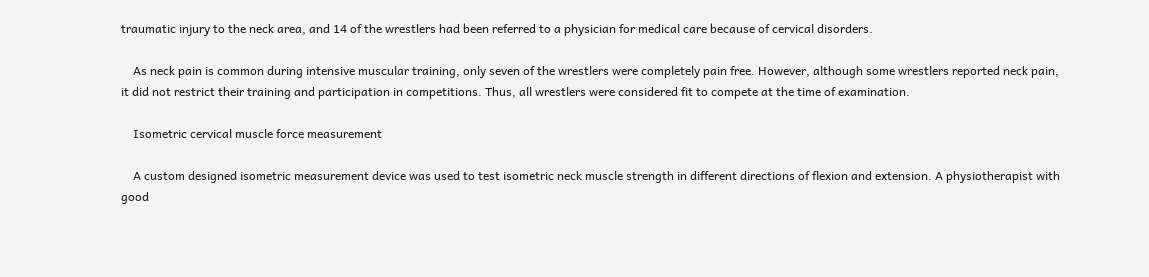traumatic injury to the neck area, and 14 of the wrestlers had been referred to a physician for medical care because of cervical disorders.

    As neck pain is common during intensive muscular training, only seven of the wrestlers were completely pain free. However, although some wrestlers reported neck pain, it did not restrict their training and participation in competitions. Thus, all wrestlers were considered fit to compete at the time of examination.

    Isometric cervical muscle force measurement

    A custom designed isometric measurement device was used to test isometric neck muscle strength in different directions of flexion and extension. A physiotherapist with good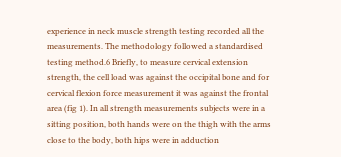experience in neck muscle strength testing recorded all the measurements. The methodology followed a standardised testing method.6 Briefly, to measure cervical extension strength, the cell load was against the occipital bone and for cervical flexion force measurement it was against the frontal area (fig 1). In all strength measurements subjects were in a sitting position, both hands were on the thigh with the arms close to the body, both hips were in adduction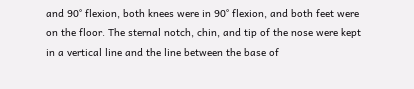and 90° flexion, both knees were in 90° flexion, and both feet were on the floor. The sternal notch, chin, and tip of the nose were kept in a vertical line and the line between the base of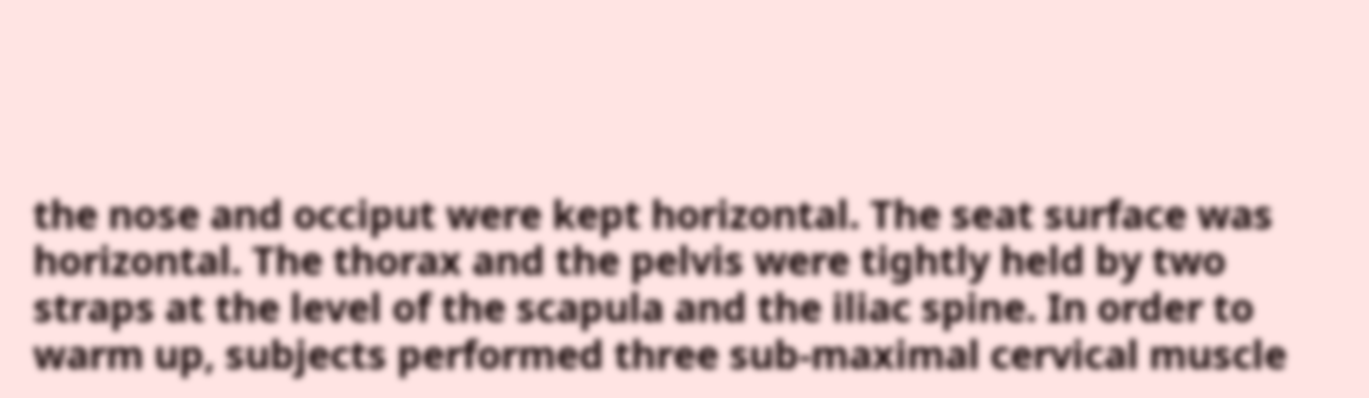the nose and occiput were kept horizontal. The seat surface was horizontal. The thorax and the pelvis were tightly held by two straps at the level of the scapula and the iliac spine. In order to warm up, subjects performed three sub-maximal cervical muscle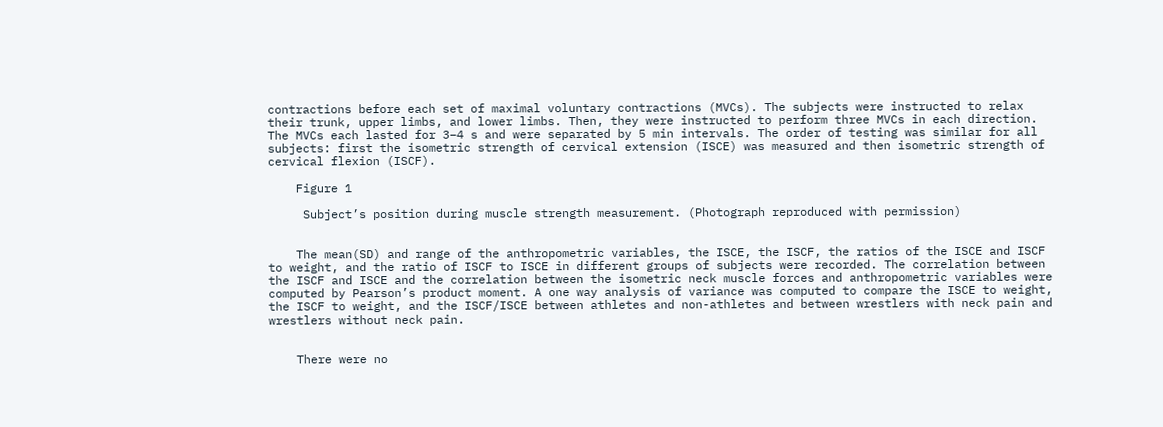contractions before each set of maximal voluntary contractions (MVCs). The subjects were instructed to relax their trunk, upper limbs, and lower limbs. Then, they were instructed to perform three MVCs in each direction. The MVCs each lasted for 3–4 s and were separated by 5 min intervals. The order of testing was similar for all subjects: first the isometric strength of cervical extension (ISCE) was measured and then isometric strength of cervical flexion (ISCF).

    Figure 1

     Subject’s position during muscle strength measurement. (Photograph reproduced with permission)


    The mean(SD) and range of the anthropometric variables, the ISCE, the ISCF, the ratios of the ISCE and ISCF to weight, and the ratio of ISCF to ISCE in different groups of subjects were recorded. The correlation between the ISCF and ISCE and the correlation between the isometric neck muscle forces and anthropometric variables were computed by Pearson’s product moment. A one way analysis of variance was computed to compare the ISCE to weight, the ISCF to weight, and the ISCF/ISCE between athletes and non-athletes and between wrestlers with neck pain and wrestlers without neck pain.


    There were no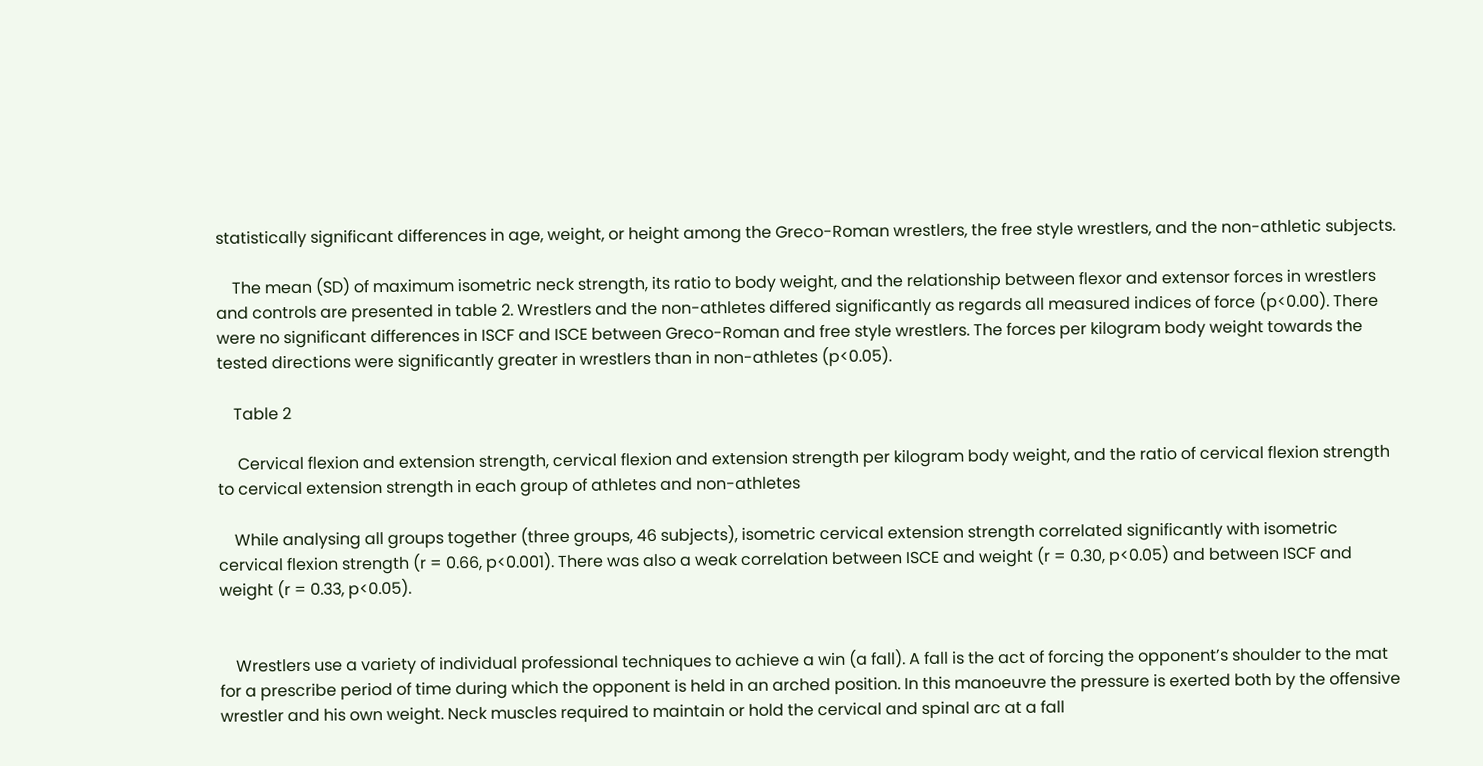statistically significant differences in age, weight, or height among the Greco-Roman wrestlers, the free style wrestlers, and the non-athletic subjects.

    The mean (SD) of maximum isometric neck strength, its ratio to body weight, and the relationship between flexor and extensor forces in wrestlers and controls are presented in table 2. Wrestlers and the non-athletes differed significantly as regards all measured indices of force (p<0.00). There were no significant differences in ISCF and ISCE between Greco-Roman and free style wrestlers. The forces per kilogram body weight towards the tested directions were significantly greater in wrestlers than in non-athletes (p<0.05).

    Table 2

     Cervical flexion and extension strength, cervical flexion and extension strength per kilogram body weight, and the ratio of cervical flexion strength to cervical extension strength in each group of athletes and non-athletes

    While analysing all groups together (three groups, 46 subjects), isometric cervical extension strength correlated significantly with isometric cervical flexion strength (r = 0.66, p<0.001). There was also a weak correlation between ISCE and weight (r = 0.30, p<0.05) and between ISCF and weight (r = 0.33, p<0.05).


    Wrestlers use a variety of individual professional techniques to achieve a win (a fall). A fall is the act of forcing the opponent’s shoulder to the mat for a prescribe period of time during which the opponent is held in an arched position. In this manoeuvre the pressure is exerted both by the offensive wrestler and his own weight. Neck muscles required to maintain or hold the cervical and spinal arc at a fall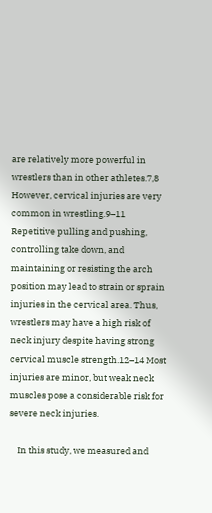are relatively more powerful in wrestlers than in other athletes.7,8 However, cervical injuries are very common in wrestling.9–11 Repetitive pulling and pushing, controlling take down, and maintaining or resisting the arch position may lead to strain or sprain injuries in the cervical area. Thus, wrestlers may have a high risk of neck injury despite having strong cervical muscle strength.12–14 Most injuries are minor, but weak neck muscles pose a considerable risk for severe neck injuries.

    In this study, we measured and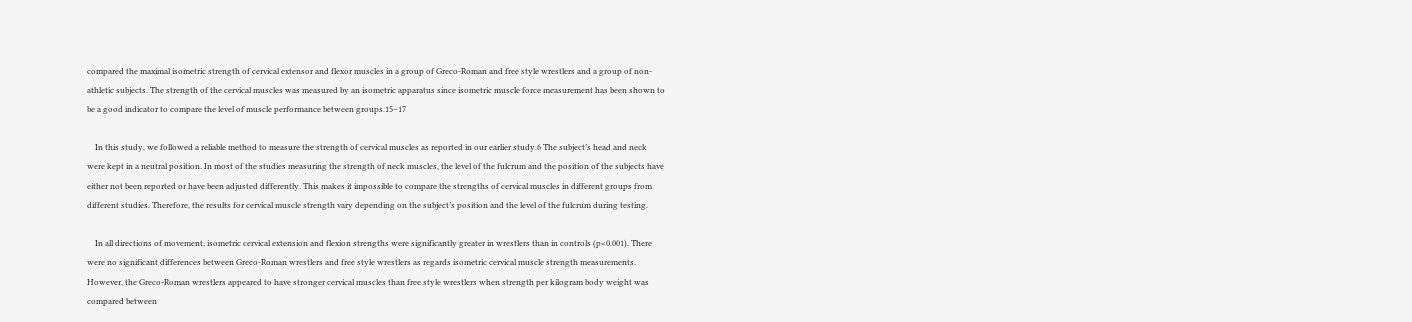compared the maximal isometric strength of cervical extensor and flexor muscles in a group of Greco-Roman and free style wrestlers and a group of non-athletic subjects. The strength of the cervical muscles was measured by an isometric apparatus since isometric muscle force measurement has been shown to be a good indicator to compare the level of muscle performance between groups.15–17

    In this study, we followed a reliable method to measure the strength of cervical muscles as reported in our earlier study.6 The subject’s head and neck were kept in a neutral position. In most of the studies measuring the strength of neck muscles, the level of the fulcrum and the position of the subjects have either not been reported or have been adjusted differently. This makes it impossible to compare the strengths of cervical muscles in different groups from different studies. Therefore, the results for cervical muscle strength vary depending on the subject’s position and the level of the fulcrum during testing.

    In all directions of movement, isometric cervical extension and flexion strengths were significantly greater in wrestlers than in controls (p<0.001). There were no significant differences between Greco-Roman wrestlers and free style wrestlers as regards isometric cervical muscle strength measurements. However, the Greco-Roman wrestlers appeared to have stronger cervical muscles than free style wrestlers when strength per kilogram body weight was compared between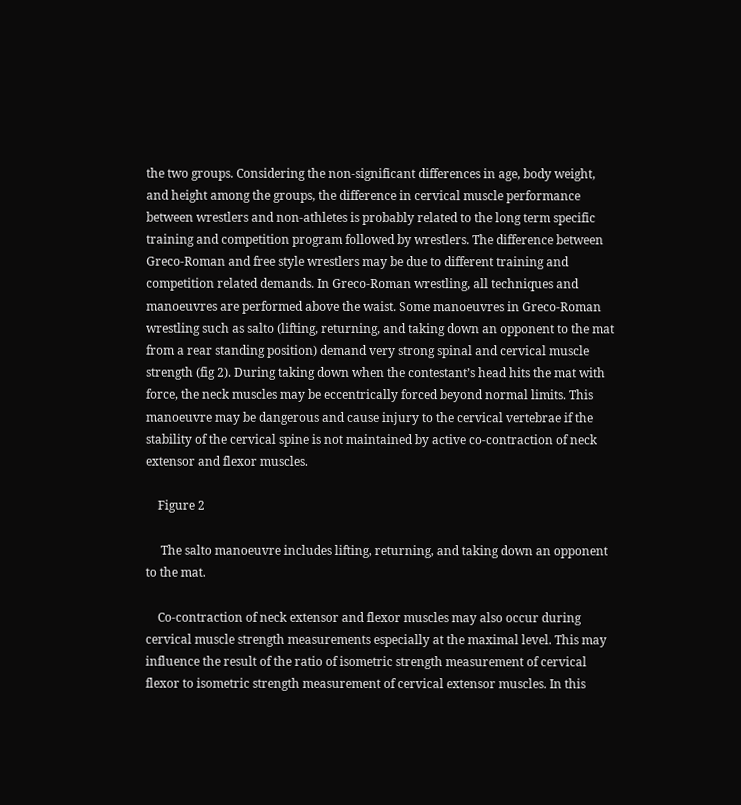the two groups. Considering the non-significant differences in age, body weight, and height among the groups, the difference in cervical muscle performance between wrestlers and non-athletes is probably related to the long term specific training and competition program followed by wrestlers. The difference between Greco-Roman and free style wrestlers may be due to different training and competition related demands. In Greco-Roman wrestling, all techniques and manoeuvres are performed above the waist. Some manoeuvres in Greco-Roman wrestling such as salto (lifting, returning, and taking down an opponent to the mat from a rear standing position) demand very strong spinal and cervical muscle strength (fig 2). During taking down when the contestant’s head hits the mat with force, the neck muscles may be eccentrically forced beyond normal limits. This manoeuvre may be dangerous and cause injury to the cervical vertebrae if the stability of the cervical spine is not maintained by active co-contraction of neck extensor and flexor muscles.

    Figure 2

     The salto manoeuvre includes lifting, returning, and taking down an opponent to the mat.

    Co-contraction of neck extensor and flexor muscles may also occur during cervical muscle strength measurements especially at the maximal level. This may influence the result of the ratio of isometric strength measurement of cervical flexor to isometric strength measurement of cervical extensor muscles. In this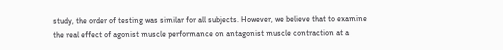study, the order of testing was similar for all subjects. However, we believe that to examine the real effect of agonist muscle performance on antagonist muscle contraction at a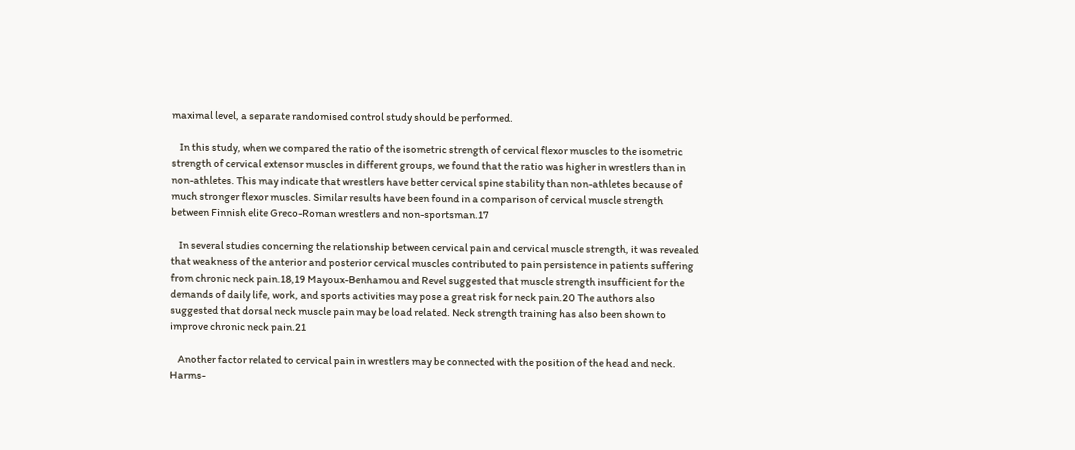maximal level, a separate randomised control study should be performed.

    In this study, when we compared the ratio of the isometric strength of cervical flexor muscles to the isometric strength of cervical extensor muscles in different groups, we found that the ratio was higher in wrestlers than in non-athletes. This may indicate that wrestlers have better cervical spine stability than non-athletes because of much stronger flexor muscles. Similar results have been found in a comparison of cervical muscle strength between Finnish elite Greco-Roman wrestlers and non-sportsman.17

    In several studies concerning the relationship between cervical pain and cervical muscle strength, it was revealed that weakness of the anterior and posterior cervical muscles contributed to pain persistence in patients suffering from chronic neck pain.18,19 Mayoux-Benhamou and Revel suggested that muscle strength insufficient for the demands of daily life, work, and sports activities may pose a great risk for neck pain.20 The authors also suggested that dorsal neck muscle pain may be load related. Neck strength training has also been shown to improve chronic neck pain.21

    Another factor related to cervical pain in wrestlers may be connected with the position of the head and neck. Harms-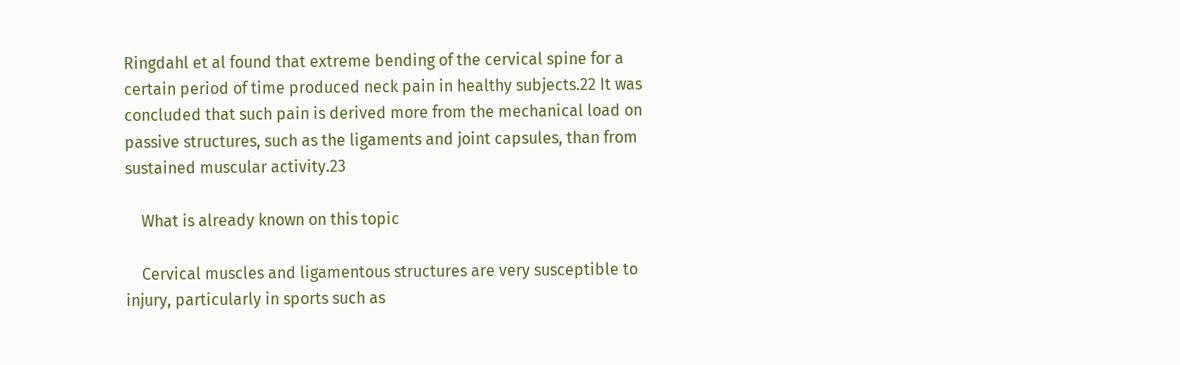Ringdahl et al found that extreme bending of the cervical spine for a certain period of time produced neck pain in healthy subjects.22 It was concluded that such pain is derived more from the mechanical load on passive structures, such as the ligaments and joint capsules, than from sustained muscular activity.23

    What is already known on this topic

    Cervical muscles and ligamentous structures are very susceptible to injury, particularly in sports such as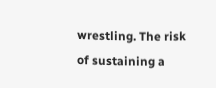wrestling. The risk of sustaining a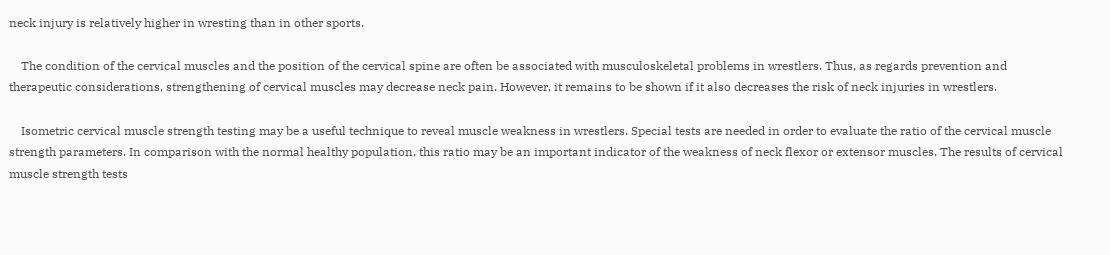neck injury is relatively higher in wresting than in other sports.

    The condition of the cervical muscles and the position of the cervical spine are often be associated with musculoskeletal problems in wrestlers. Thus, as regards prevention and therapeutic considerations, strengthening of cervical muscles may decrease neck pain. However, it remains to be shown if it also decreases the risk of neck injuries in wrestlers.

    Isometric cervical muscle strength testing may be a useful technique to reveal muscle weakness in wrestlers. Special tests are needed in order to evaluate the ratio of the cervical muscle strength parameters. In comparison with the normal healthy population, this ratio may be an important indicator of the weakness of neck flexor or extensor muscles. The results of cervical muscle strength tests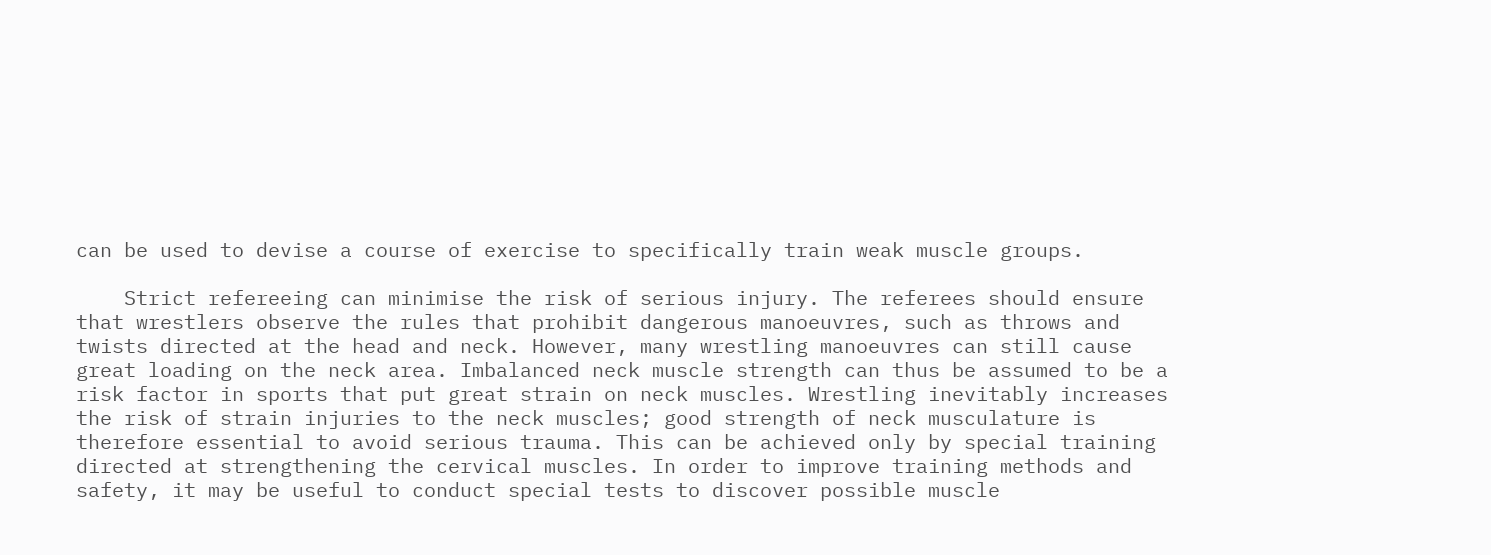can be used to devise a course of exercise to specifically train weak muscle groups.

    Strict refereeing can minimise the risk of serious injury. The referees should ensure that wrestlers observe the rules that prohibit dangerous manoeuvres, such as throws and twists directed at the head and neck. However, many wrestling manoeuvres can still cause great loading on the neck area. Imbalanced neck muscle strength can thus be assumed to be a risk factor in sports that put great strain on neck muscles. Wrestling inevitably increases the risk of strain injuries to the neck muscles; good strength of neck musculature is therefore essential to avoid serious trauma. This can be achieved only by special training directed at strengthening the cervical muscles. In order to improve training methods and safety, it may be useful to conduct special tests to discover possible muscle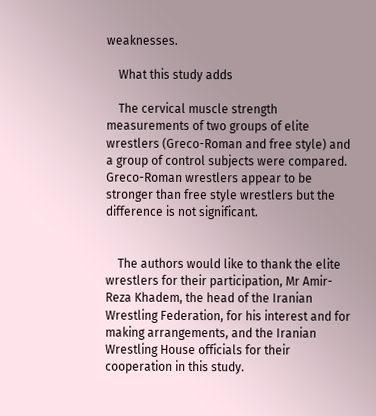weaknesses.

    What this study adds

    The cervical muscle strength measurements of two groups of elite wrestlers (Greco-Roman and free style) and a group of control subjects were compared. Greco-Roman wrestlers appear to be stronger than free style wrestlers but the difference is not significant.


    The authors would like to thank the elite wrestlers for their participation, Mr Amir-Reza Khadem, the head of the Iranian Wrestling Federation, for his interest and for making arrangements, and the Iranian Wrestling House officials for their cooperation in this study.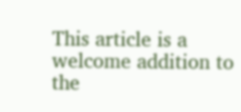This article is a welcome addition to the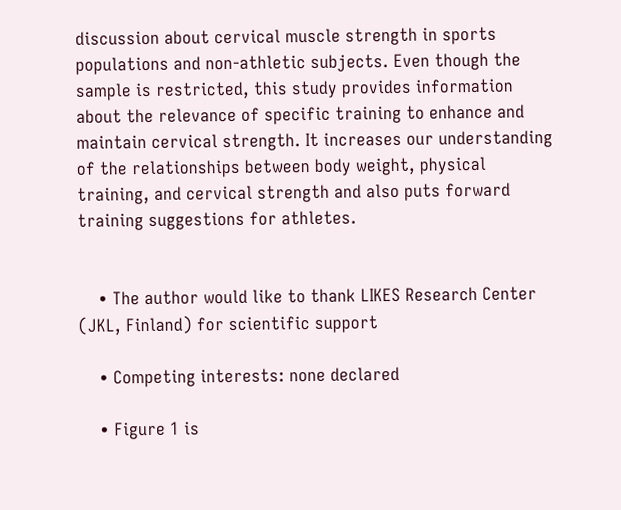discussion about cervical muscle strength in sports populations and non-athletic subjects. Even though the sample is restricted, this study provides information about the relevance of specific training to enhance and maintain cervical strength. It increases our understanding of the relationships between body weight, physical training, and cervical strength and also puts forward training suggestions for athletes.


    • The author would like to thank LIKES Research Center (JKL, Finland) for scientific support

    • Competing interests: none declared

    • Figure 1 is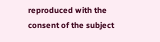reproduced with the consent of the subject